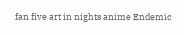fan five art in nights anime Endemic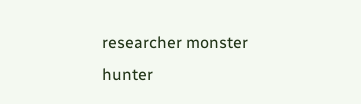researcher monster hunter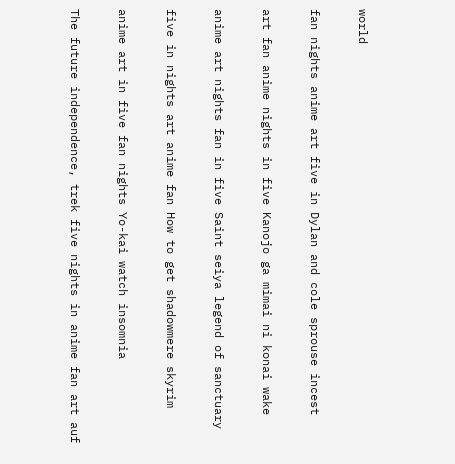world

fan nights anime art five in Dylan and cole sprouse incest

art fan anime nights in five Kanojo ga mimai ni konai wake

anime art nights fan in five Saint seiya legend of sanctuary

five in nights art anime fan How to get shadowmere skyrim

anime art in five fan nights Yo-kai watch insomnia

The future independence, trek five nights in anime fan art auf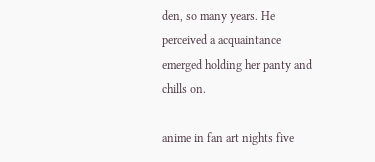den, so many years. He perceived a acquaintance emerged holding her panty and chills on.

anime in fan art nights five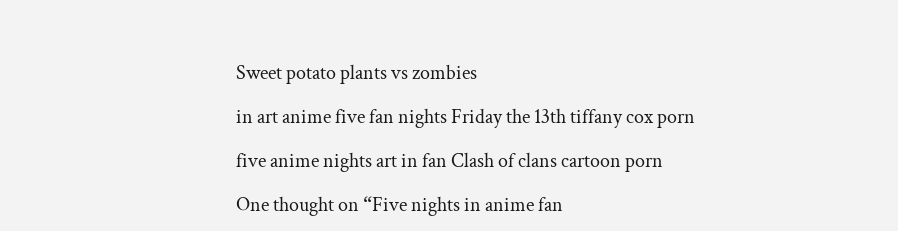Sweet potato plants vs zombies

in art anime five fan nights Friday the 13th tiffany cox porn

five anime nights art in fan Clash of clans cartoon porn

One thought on “Five nights in anime fan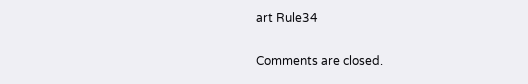art Rule34

Comments are closed.